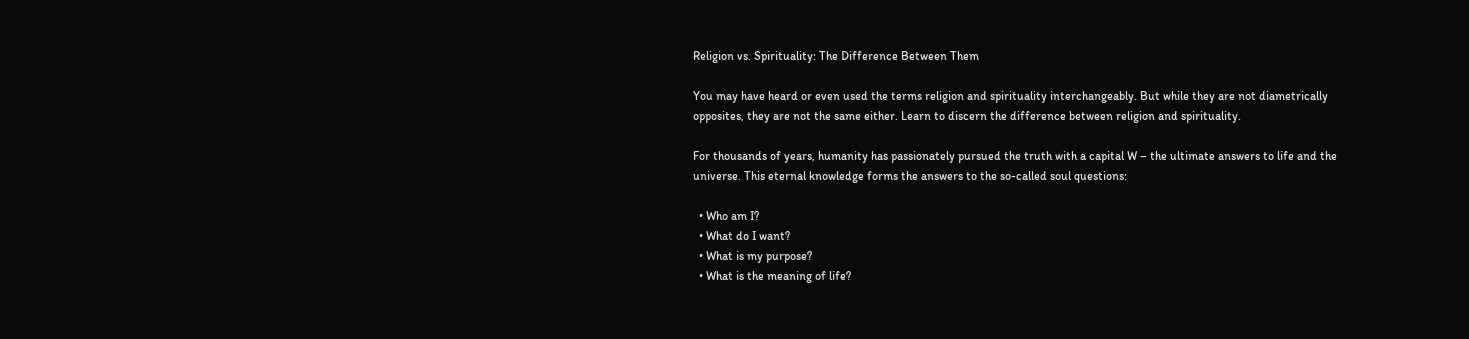Religion vs. Spirituality: The Difference Between Them

You may have heard or even used the terms religion and spirituality interchangeably. But while they are not diametrically opposites, they are not the same either. Learn to discern the difference between religion and spirituality.

For thousands of years, humanity has passionately pursued the truth with a capital W – the ultimate answers to life and the universe. This eternal knowledge forms the answers to the so-called soul questions:

  • Who am I?
  • What do I want?
  • What is my purpose?
  • What is the meaning of life?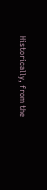Historically, from the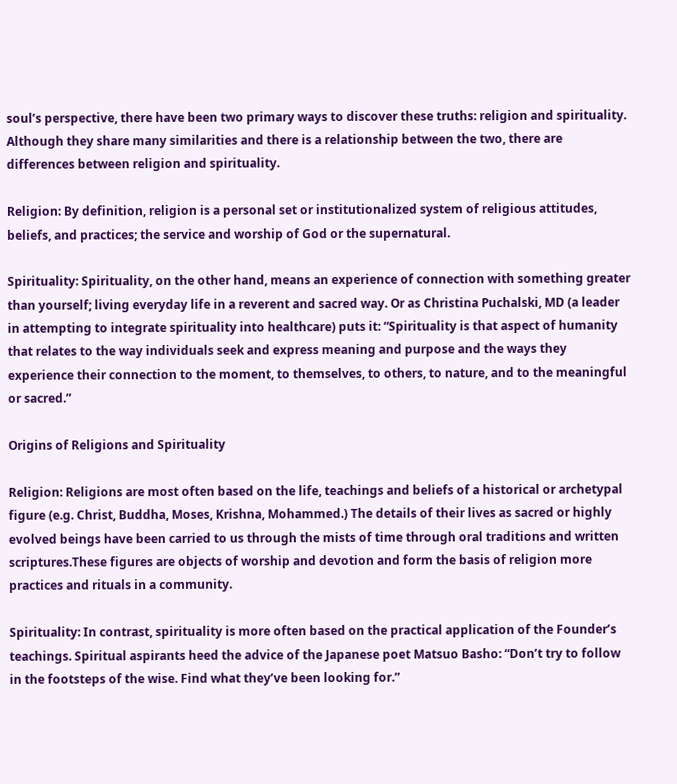soul’s perspective, there have been two primary ways to discover these truths: religion and spirituality. Although they share many similarities and there is a relationship between the two, there are differences between religion and spirituality.

Religion: By definition, religion is a personal set or institutionalized system of religious attitudes, beliefs, and practices; the service and worship of God or the supernatural.

Spirituality: Spirituality, on the other hand, means an experience of connection with something greater than yourself; living everyday life in a reverent and sacred way. Or as Christina Puchalski, MD (a leader in attempting to integrate spirituality into healthcare) puts it: “Spirituality is that aspect of humanity that relates to the way individuals seek and express meaning and purpose and the ways they experience their connection to the moment, to themselves, to others, to nature, and to the meaningful or sacred.”

Origins of Religions and Spirituality

Religion: Religions are most often based on the life, teachings and beliefs of a historical or archetypal figure (e.g. Christ, Buddha, Moses, Krishna, Mohammed.) The details of their lives as sacred or highly evolved beings have been carried to us through the mists of time through oral traditions and written scriptures.These figures are objects of worship and devotion and form the basis of religion more practices and rituals in a community.

Spirituality: In contrast, spirituality is more often based on the practical application of the Founder’s teachings. Spiritual aspirants heed the advice of the Japanese poet Matsuo Basho: “Don’t try to follow in the footsteps of the wise. Find what they’ve been looking for.”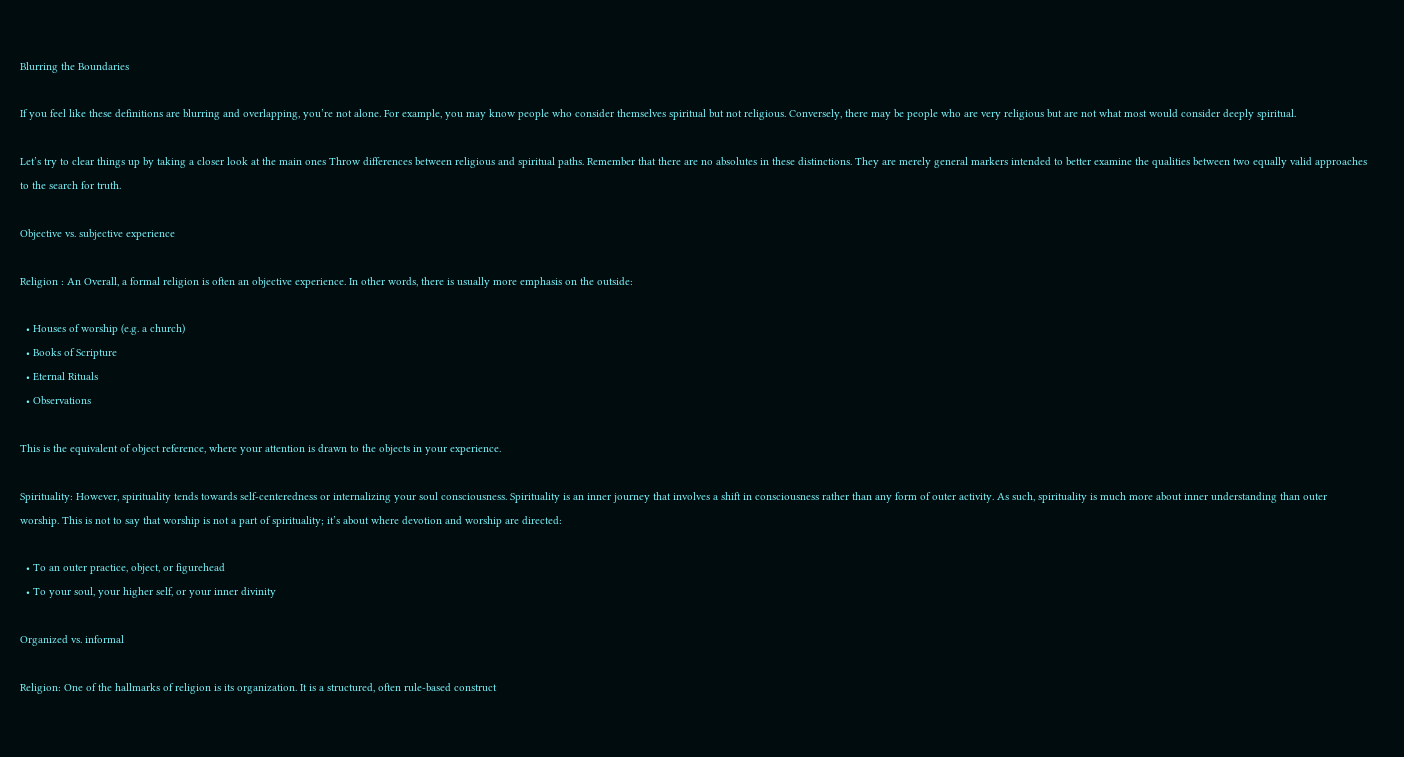Blurring the Boundaries

If you feel like these definitions are blurring and overlapping, you’re not alone. For example, you may know people who consider themselves spiritual but not religious. Conversely, there may be people who are very religious but are not what most would consider deeply spiritual.

Let’s try to clear things up by taking a closer look at the main ones Throw differences between religious and spiritual paths. Remember that there are no absolutes in these distinctions. They are merely general markers intended to better examine the qualities between two equally valid approaches to the search for truth.

Objective vs. subjective experience

Religion : An Overall, a formal religion is often an objective experience. In other words, there is usually more emphasis on the outside:

  • Houses of worship (e.g. a church)
  • Books of Scripture
  • Eternal Rituals
  • Observations

This is the equivalent of object reference, where your attention is drawn to the objects in your experience.

Spirituality: However, spirituality tends towards self-centeredness or internalizing your soul consciousness. Spirituality is an inner journey that involves a shift in consciousness rather than any form of outer activity. As such, spirituality is much more about inner understanding than outer worship. This is not to say that worship is not a part of spirituality; it’s about where devotion and worship are directed:

  • To an outer practice, object, or figurehead
  • To your soul, your higher self, or your inner divinity

Organized vs. informal

Religion: One of the hallmarks of religion is its organization. It is a structured, often rule-based construct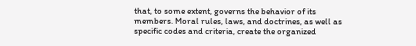that, to some extent, governs the behavior of its members. Moral rules, laws, and doctrines, as well as specific codes and criteria, create the organized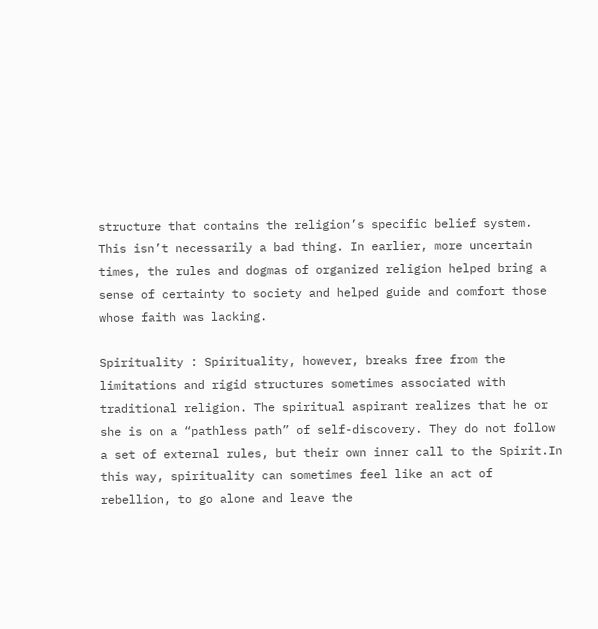structure that contains the religion’s specific belief system. This isn’t necessarily a bad thing. In earlier, more uncertain times, the rules and dogmas of organized religion helped bring a sense of certainty to society and helped guide and comfort those whose faith was lacking.

Spirituality : Spirituality, however, breaks free from the limitations and rigid structures sometimes associated with traditional religion. The spiritual aspirant realizes that he or she is on a “pathless path” of self-discovery. They do not follow a set of external rules, but their own inner call to the Spirit.In this way, spirituality can sometimes feel like an act of rebellion, to go alone and leave the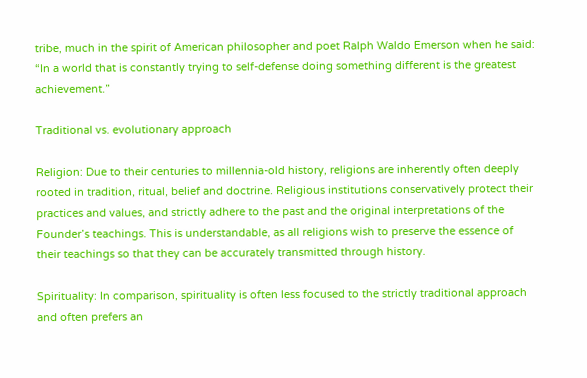tribe, much in the spirit of American philosopher and poet Ralph Waldo Emerson when he said: “In a world that is constantly trying to self-defense doing something different is the greatest achievement.”

Traditional vs. evolutionary approach

Religion: Due to their centuries to millennia-old history, religions are inherently often deeply rooted in tradition, ritual, belief and doctrine. Religious institutions conservatively protect their practices and values, and strictly adhere to the past and the original interpretations of the Founder’s teachings. This is understandable, as all religions wish to preserve the essence of their teachings so that they can be accurately transmitted through history.

Spirituality: In comparison, spirituality is often less focused to the strictly traditional approach and often prefers an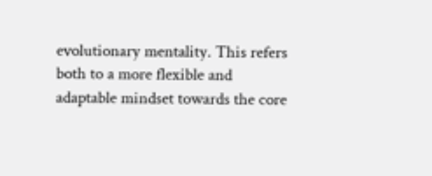evolutionary mentality. This refers both to a more flexible and adaptable mindset towards the core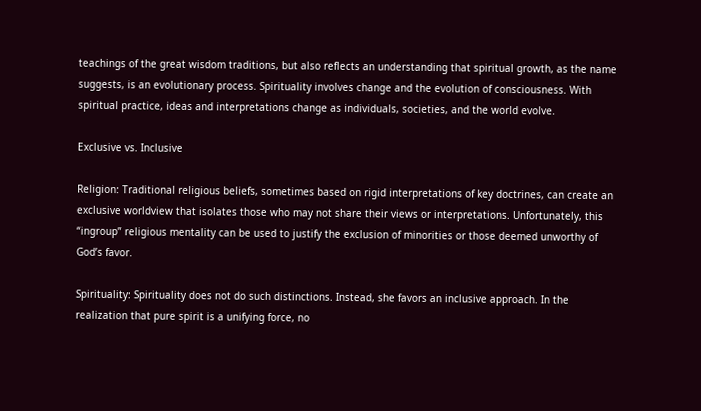teachings of the great wisdom traditions, but also reflects an understanding that spiritual growth, as the name suggests, is an evolutionary process. Spirituality involves change and the evolution of consciousness. With spiritual practice, ideas and interpretations change as individuals, societies, and the world evolve.

Exclusive vs. Inclusive

Religion: Traditional religious beliefs, sometimes based on rigid interpretations of key doctrines, can create an exclusive worldview that isolates those who may not share their views or interpretations. Unfortunately, this “ingroup” religious mentality can be used to justify the exclusion of minorities or those deemed unworthy of God’s favor.

Spirituality: Spirituality does not do such distinctions. Instead, she favors an inclusive approach. In the realization that pure spirit is a unifying force, no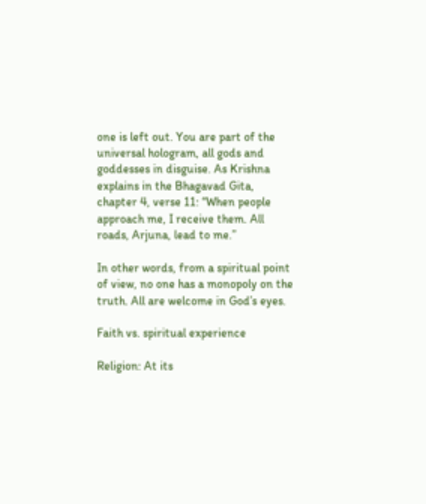one is left out. You are part of the universal hologram, all gods and goddesses in disguise. As Krishna explains in the Bhagavad Gita, chapter 4, verse 11: “When people approach me, I receive them. All roads, Arjuna, lead to me.”

In other words, from a spiritual point of view, no one has a monopoly on the truth. All are welcome in God’s eyes.

Faith vs. spiritual experience

Religion: At its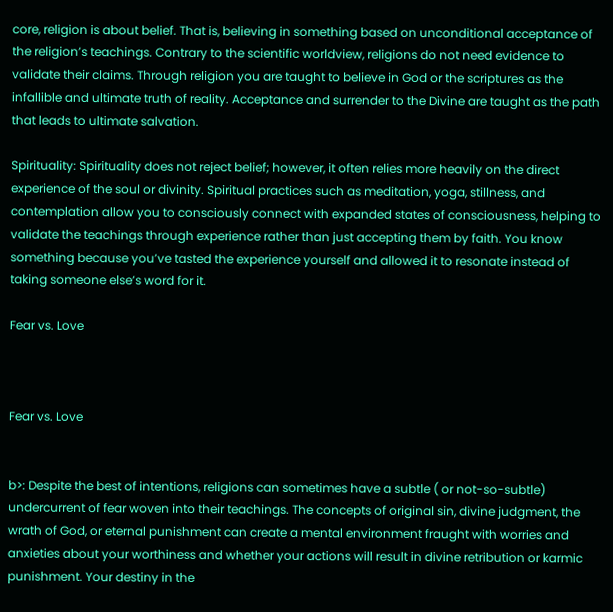core, religion is about belief. That is, believing in something based on unconditional acceptance of the religion’s teachings. Contrary to the scientific worldview, religions do not need evidence to validate their claims. Through religion you are taught to believe in God or the scriptures as the infallible and ultimate truth of reality. Acceptance and surrender to the Divine are taught as the path that leads to ultimate salvation.

Spirituality: Spirituality does not reject belief; however, it often relies more heavily on the direct experience of the soul or divinity. Spiritual practices such as meditation, yoga, stillness, and contemplation allow you to consciously connect with expanded states of consciousness, helping to validate the teachings through experience rather than just accepting them by faith. You know something because you’ve tasted the experience yourself and allowed it to resonate instead of taking someone else’s word for it.

Fear vs. Love



Fear vs. Love


b>: Despite the best of intentions, religions can sometimes have a subtle ( or not-so-subtle) undercurrent of fear woven into their teachings. The concepts of original sin, divine judgment, the wrath of God, or eternal punishment can create a mental environment fraught with worries and anxieties about your worthiness and whether your actions will result in divine retribution or karmic punishment. Your destiny in the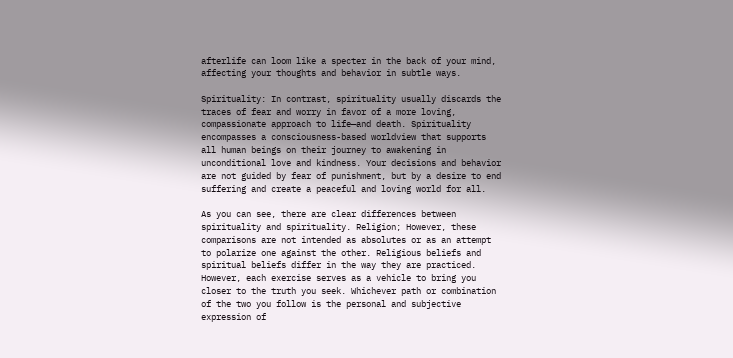afterlife can loom like a specter in the back of your mind, affecting your thoughts and behavior in subtle ways.

Spirituality: In contrast, spirituality usually discards the traces of fear and worry in favor of a more loving, compassionate approach to life—and death. Spirituality encompasses a consciousness-based worldview that supports all human beings on their journey to awakening in unconditional love and kindness. Your decisions and behavior are not guided by fear of punishment, but by a desire to end suffering and create a peaceful and loving world for all.

As you can see, there are clear differences between spirituality and spirituality. Religion; However, these comparisons are not intended as absolutes or as an attempt to polarize one against the other. Religious beliefs and spiritual beliefs differ in the way they are practiced. However, each exercise serves as a vehicle to bring you closer to the truth you seek. Whichever path or combination of the two you follow is the personal and subjective expression of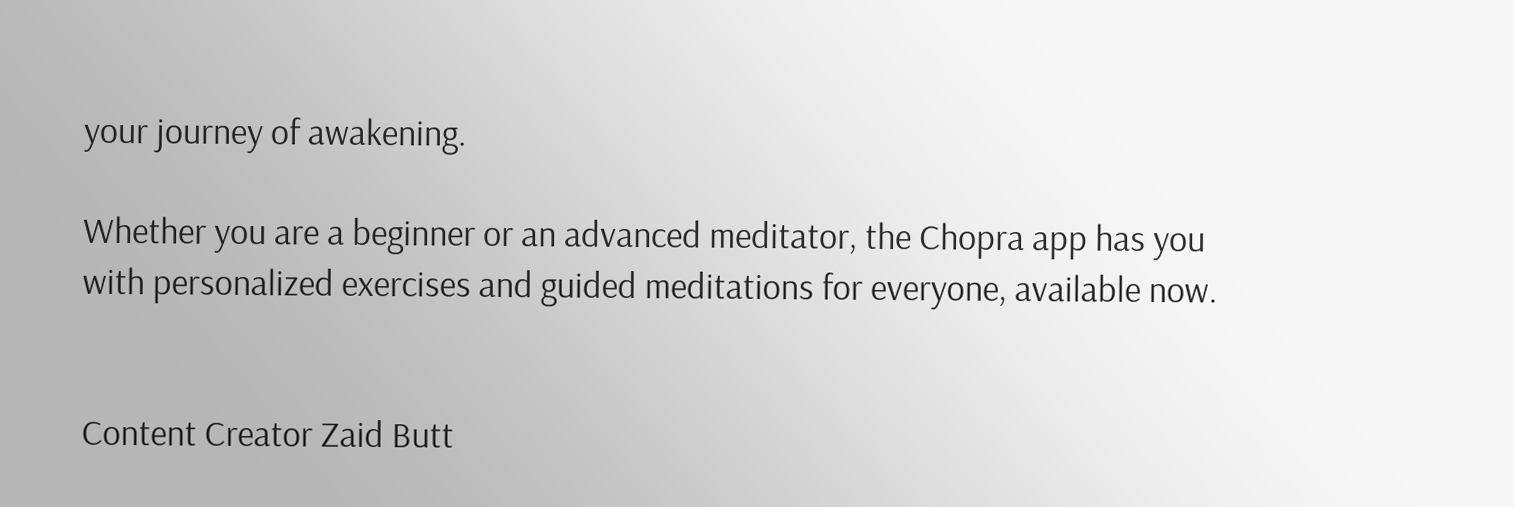your journey of awakening.

Whether you are a beginner or an advanced meditator, the Chopra app has you with personalized exercises and guided meditations for everyone, available now.


Content Creator Zaid Butt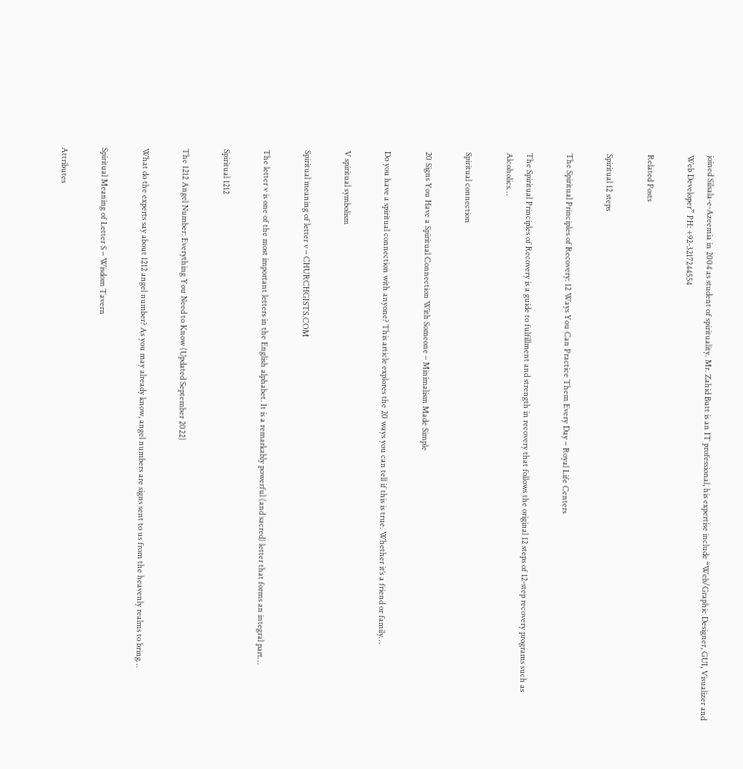joined Silsala-e-Azeemia in 2004 as student of spirituality. Mr. Zahid Butt is an IT professional, his expertise include “Web/Graphic Designer, GUI, Visualizer and Web Developer” PH: +92-3217244554

Related Posts

Spiritual 12 steps

The Spiritual Principles of Recovery: 12 Ways You Can Practice Them Every Day – Royal Life Centers

The Spiritual Principles of Recovery is a guide to fulfillment and strength in recovery that follows the original 12 steps of 12-step recovery programs such as Alcoholics…

Spiritual connection

20 Signs You Have a Spiritual Connection With Someone – Minimalism Made Simple

Do you have a spiritual connection with anyone? This article explores the 20 ways you can tell if this is true. Whether it’s a friend or family…

V spiritual symbolism

Spiritual meaning of letter v – CHURCHGISTS.COM

The letter v is one of the most important letters in the English alphabet. It is a remarkably powerful (and sacred) letter that forms an integral part…

Spiritual 1212

The 1212 Angel Number: Everything You Need to Know (Updated September 2022)

What do the experts say about 1212 angel number? As you may already know, angel numbers are signs sent to us from the heavenly realms to bring…

Spiritual Meaning of Letter S – Wisdom Tavern

Attributes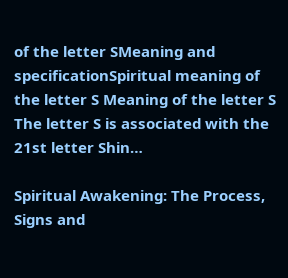of the letter SMeaning and specificationSpiritual meaning of the letter S Meaning of the letter S The letter S is associated with the 21st letter Shin…

Spiritual Awakening: The Process, Signs and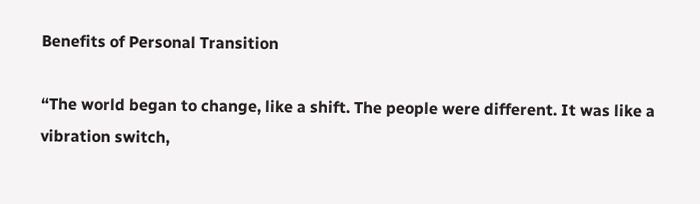Benefits of Personal Transition

“The world began to change, like a shift. The people were different. It was like a vibration switch,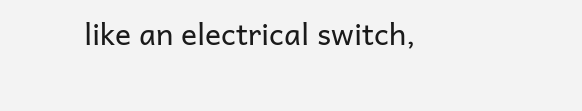like an electrical switch,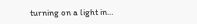turning on a light in…